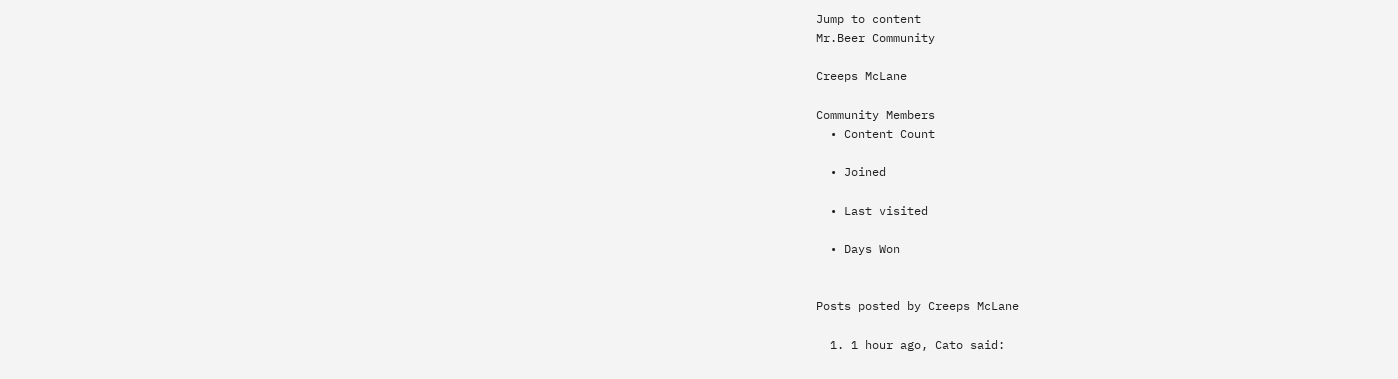Jump to content
Mr.Beer Community

Creeps McLane

Community Members
  • Content Count

  • Joined

  • Last visited

  • Days Won


Posts posted by Creeps McLane

  1. 1 hour ago, Cato said: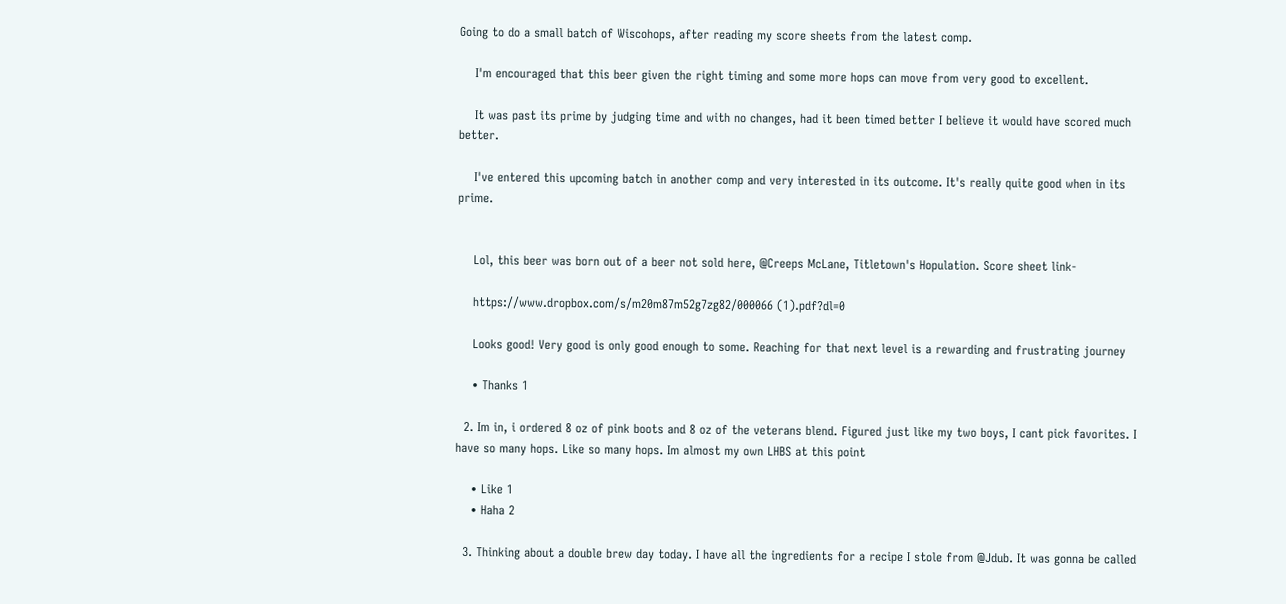Going to do a small batch of Wiscohops, after reading my score sheets from the latest comp.

    I'm encouraged that this beer given the right timing and some more hops can move from very good to excellent.

    It was past its prime by judging time and with no changes, had it been timed better I believe it would have scored much better.

    I've entered this upcoming batch in another comp and very interested in its outcome. It's really quite good when in its prime.


    Lol, this beer was born out of a beer not sold here, @Creeps McLane, Titletown's Hopulation. Score sheet link-

    https://www.dropbox.com/s/m20m87m52g7zg82/000066 (1).pdf?dl=0

    Looks good! Very good is only good enough to some. Reaching for that next level is a rewarding and frustrating journey

    • Thanks 1

  2. Im in, i ordered 8 oz of pink boots and 8 oz of the veterans blend. Figured just like my two boys, I cant pick favorites. I have so many hops. Like so many hops. Im almost my own LHBS at this point

    • Like 1
    • Haha 2

  3. Thinking about a double brew day today. I have all the ingredients for a recipe I stole from @Jdub. It was gonna be called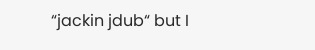“jackin jdub“ but I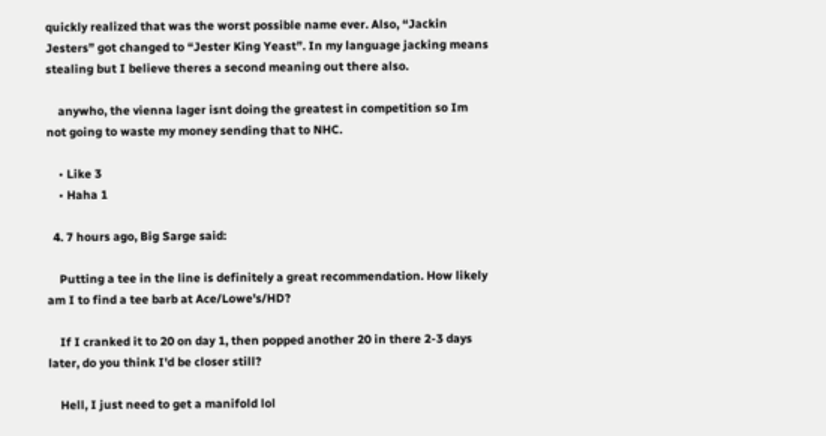quickly realized that was the worst possible name ever. Also, “Jackin Jesters” got changed to “Jester King Yeast”. In my language jacking means stealing but I believe theres a second meaning out there also.

    anywho, the vienna lager isnt doing the greatest in competition so Im not going to waste my money sending that to NHC.

    • Like 3
    • Haha 1

  4. 7 hours ago, Big Sarge said:

    Putting a tee in the line is definitely a great recommendation. How likely am I to find a tee barb at Ace/Lowe's/HD?

    If I cranked it to 20 on day 1, then popped another 20 in there 2-3 days later, do you think I'd be closer still?

    Hell, I just need to get a manifold lol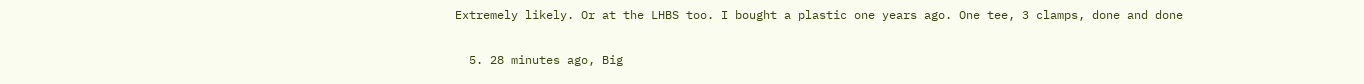Extremely likely. Or at the LHBS too. I bought a plastic one years ago. One tee, 3 clamps, done and done

  5. 28 minutes ago, Big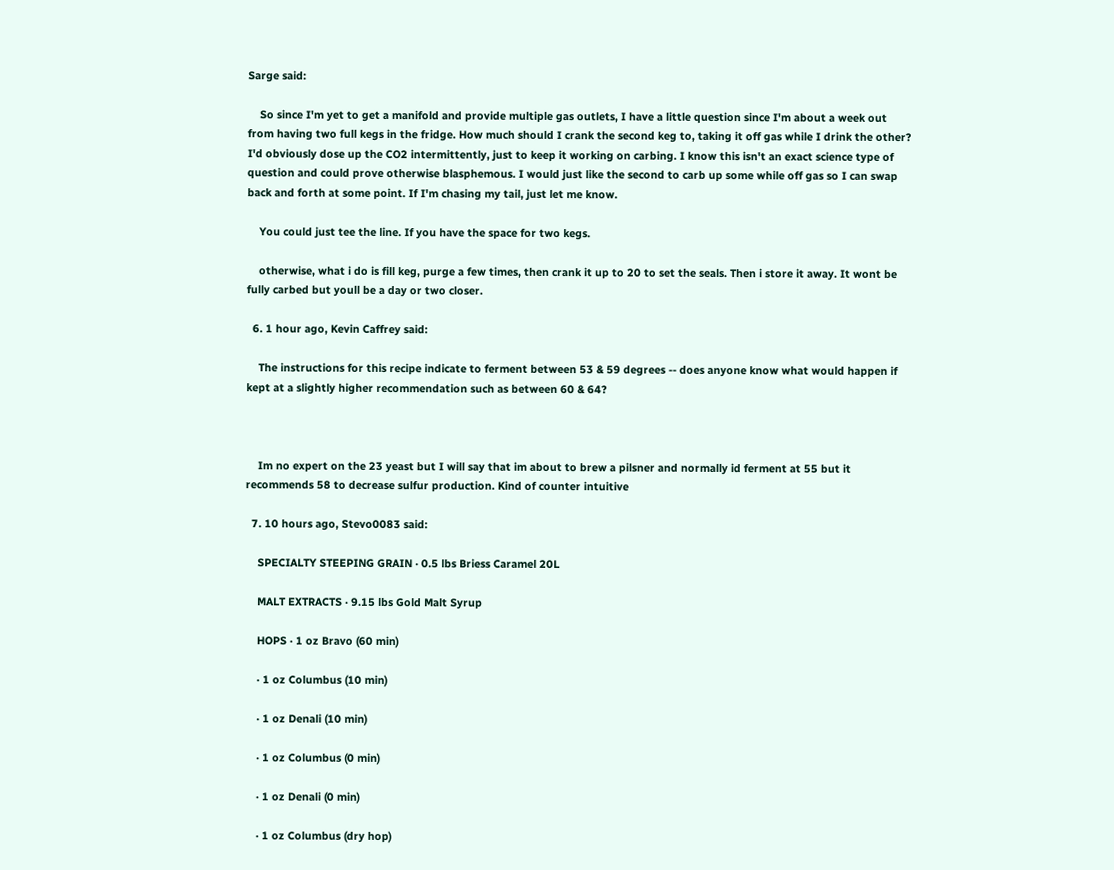Sarge said:

    So since I'm yet to get a manifold and provide multiple gas outlets, I have a little question since I'm about a week out from having two full kegs in the fridge. How much should I crank the second keg to, taking it off gas while I drink the other? I'd obviously dose up the CO2 intermittently, just to keep it working on carbing. I know this isn't an exact science type of question and could prove otherwise blasphemous. I would just like the second to carb up some while off gas so I can swap back and forth at some point. If I'm chasing my tail, just let me know.

    You could just tee the line. If you have the space for two kegs.

    otherwise, what i do is fill keg, purge a few times, then crank it up to 20 to set the seals. Then i store it away. It wont be fully carbed but youll be a day or two closer.

  6. 1 hour ago, Kevin Caffrey said:

    The instructions for this recipe indicate to ferment between 53 & 59 degrees -- does anyone know what would happen if kept at a slightly higher recommendation such as between 60 & 64?



    Im no expert on the 23 yeast but I will say that im about to brew a pilsner and normally id ferment at 55 but it recommends 58 to decrease sulfur production. Kind of counter intuitive

  7. 10 hours ago, Stevo0083 said:

    SPECIALTY STEEPING GRAIN · 0.5 lbs Briess Caramel 20L

    MALT EXTRACTS · 9.15 lbs Gold Malt Syrup

    HOPS · 1 oz Bravo (60 min)

    · 1 oz Columbus (10 min)

    · 1 oz Denali (10 min)

    · 1 oz Columbus (0 min)

    · 1 oz Denali (0 min)

    · 1 oz Columbus (dry hop)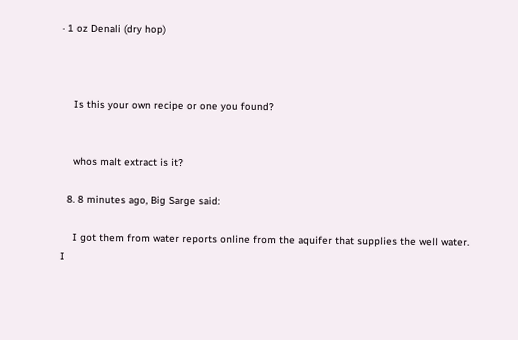· 1 oz Denali (dry hop)



    Is this your own recipe or one you found?


    whos malt extract is it?

  8. 8 minutes ago, Big Sarge said:

    I got them from water reports online from the aquifer that supplies the well water. I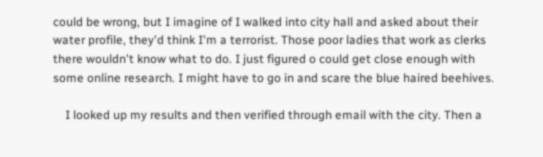could be wrong, but I imagine of I walked into city hall and asked about their water profile, they'd think I'm a terrorist. Those poor ladies that work as clerks there wouldn't know what to do. I just figured o could get close enough with some online research. I might have to go in and scare the blue haired beehives.

    I looked up my results and then verified through email with the city. Then a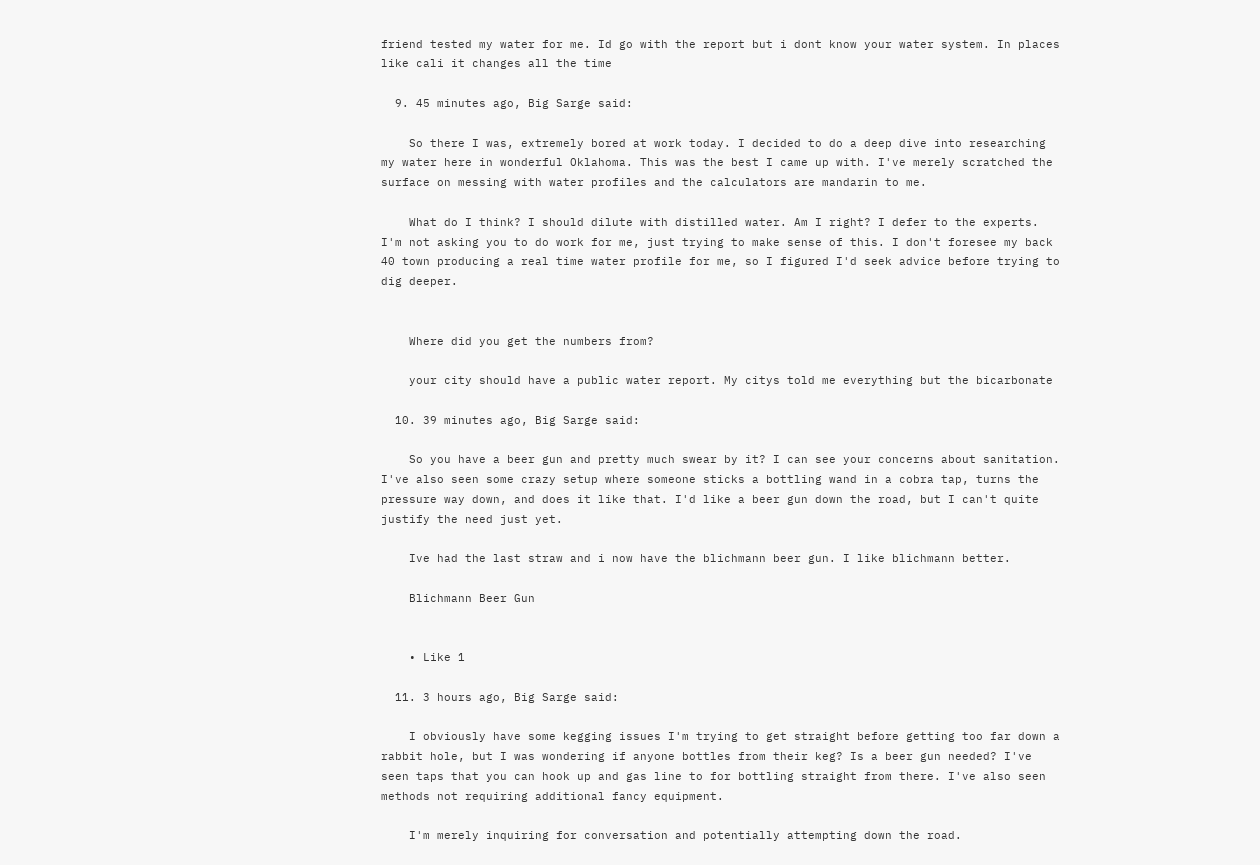friend tested my water for me. Id go with the report but i dont know your water system. In places like cali it changes all the time

  9. 45 minutes ago, Big Sarge said:

    So there I was, extremely bored at work today. I decided to do a deep dive into researching my water here in wonderful Oklahoma. This was the best I came up with. I've merely scratched the surface on messing with water profiles and the calculators are mandarin to me.

    What do I think? I should dilute with distilled water. Am I right? I defer to the experts. I'm not asking you to do work for me, just trying to make sense of this. I don't foresee my back 40 town producing a real time water profile for me, so I figured I'd seek advice before trying to dig deeper.


    Where did you get the numbers from?

    your city should have a public water report. My citys told me everything but the bicarbonate

  10. 39 minutes ago, Big Sarge said:

    So you have a beer gun and pretty much swear by it? I can see your concerns about sanitation. I've also seen some crazy setup where someone sticks a bottling wand in a cobra tap, turns the pressure way down, and does it like that. I'd like a beer gun down the road, but I can't quite justify the need just yet.

    Ive had the last straw and i now have the blichmann beer gun. I like blichmann better.

    Blichmann Beer Gun


    • Like 1

  11. 3 hours ago, Big Sarge said:

    I obviously have some kegging issues I'm trying to get straight before getting too far down a rabbit hole, but I was wondering if anyone bottles from their keg? Is a beer gun needed? I've seen taps that you can hook up and gas line to for bottling straight from there. I've also seen methods not requiring additional fancy equipment.

    I'm merely inquiring for conversation and potentially attempting down the road.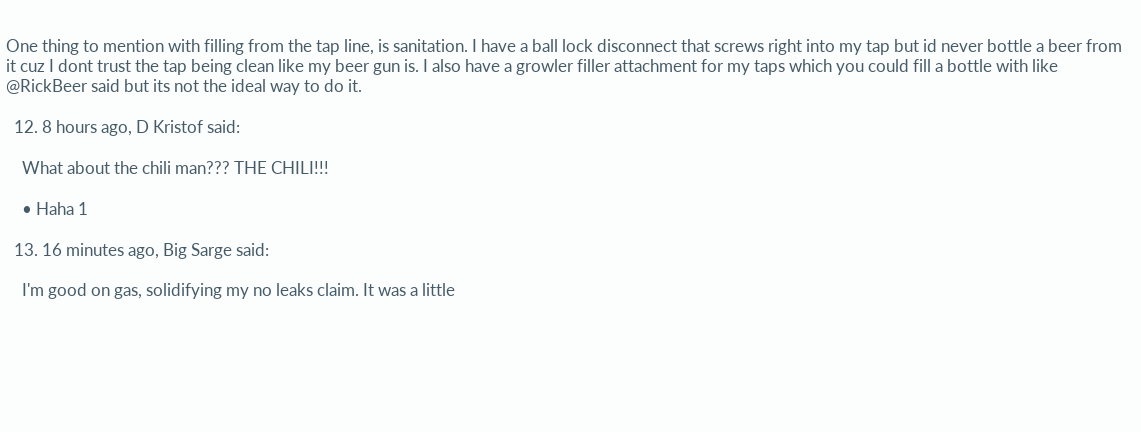One thing to mention with filling from the tap line, is sanitation. I have a ball lock disconnect that screws right into my tap but id never bottle a beer from it cuz I dont trust the tap being clean like my beer gun is. I also have a growler filler attachment for my taps which you could fill a bottle with like @RickBeer said but its not the ideal way to do it.

  12. 8 hours ago, D Kristof said:

    What about the chili man??? THE CHILI!!!

    • Haha 1

  13. 16 minutes ago, Big Sarge said:

    I'm good on gas, solidifying my no leaks claim. It was a little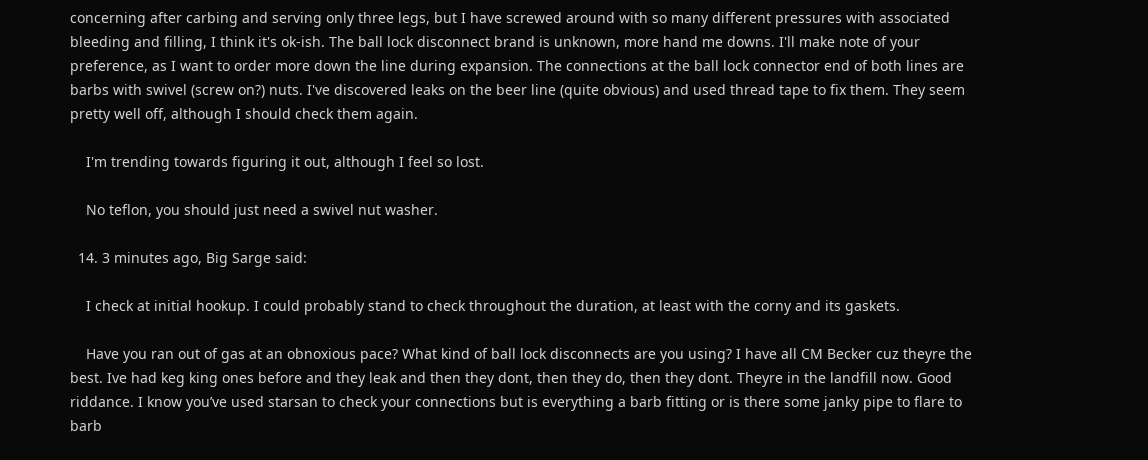concerning after carbing and serving only three legs, but I have screwed around with so many different pressures with associated bleeding and filling, I think it's ok-ish. The ball lock disconnect brand is unknown, more hand me downs. I'll make note of your preference, as I want to order more down the line during expansion. The connections at the ball lock connector end of both lines are barbs with swivel (screw on?) nuts. I've discovered leaks on the beer line (quite obvious) and used thread tape to fix them. They seem pretty well off, although I should check them again.

    I'm trending towards figuring it out, although I feel so lost.

    No teflon, you should just need a swivel nut washer.

  14. 3 minutes ago, Big Sarge said:

    I check at initial hookup. I could probably stand to check throughout the duration, at least with the corny and its gaskets.

    Have you ran out of gas at an obnoxious pace? What kind of ball lock disconnects are you using? I have all CM Becker cuz theyre the best. Ive had keg king ones before and they leak and then they dont, then they do, then they dont. Theyre in the landfill now. Good riddance. I know you’ve used starsan to check your connections but is everything a barb fitting or is there some janky pipe to flare to barb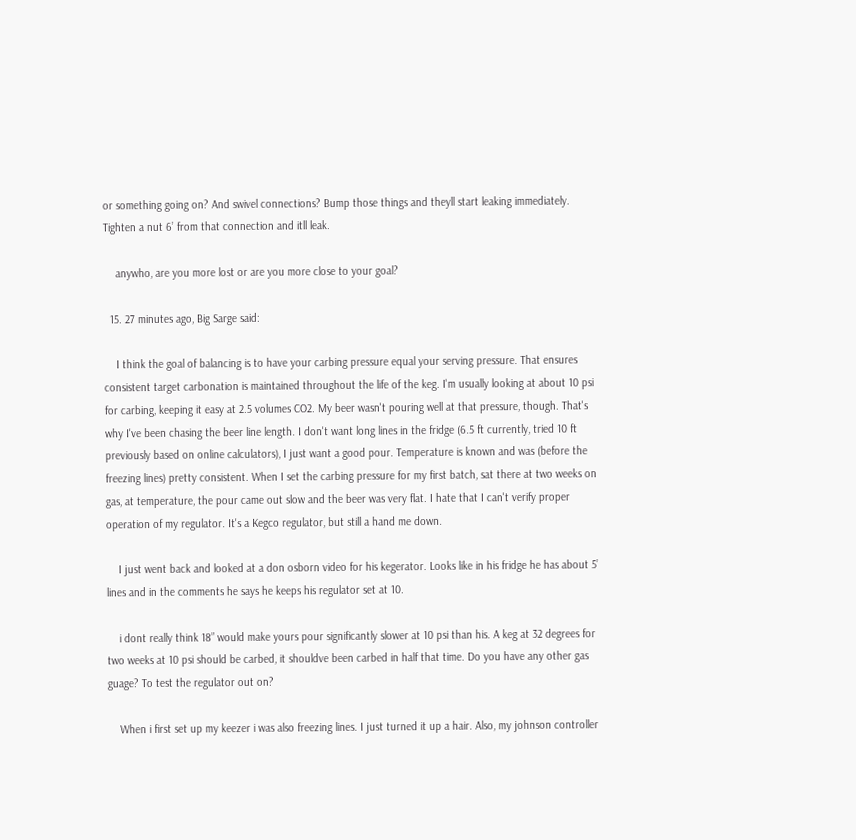or something going on? And swivel connections? Bump those things and theyll start leaking immediately. Tighten a nut 6’ from that connection and itll leak.

    anywho, are you more lost or are you more close to your goal?

  15. 27 minutes ago, Big Sarge said:

    I think the goal of balancing is to have your carbing pressure equal your serving pressure. That ensures consistent target carbonation is maintained throughout the life of the keg. I'm usually looking at about 10 psi for carbing, keeping it easy at 2.5 volumes CO2. My beer wasn't pouring well at that pressure, though. That's why I've been chasing the beer line length. I don't want long lines in the fridge (6.5 ft currently, tried 10 ft previously based on online calculators), I just want a good pour. Temperature is known and was (before the freezing lines) pretty consistent. When I set the carbing pressure for my first batch, sat there at two weeks on gas, at temperature, the pour came out slow and the beer was very flat. I hate that I can't verify proper operation of my regulator. It's a Kegco regulator, but still a hand me down.

    I just went back and looked at a don osborn video for his kegerator. Looks like in his fridge he has about 5’ lines and in the comments he says he keeps his regulator set at 10.

    i dont really think 18” would make yours pour significantly slower at 10 psi than his. A keg at 32 degrees for two weeks at 10 psi should be carbed, it shouldve been carbed in half that time. Do you have any other gas guage? To test the regulator out on?

    When i first set up my keezer i was also freezing lines. I just turned it up a hair. Also, my johnson controller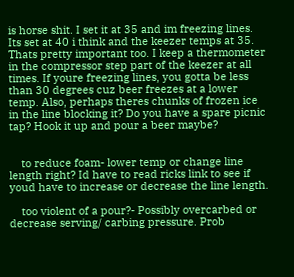is horse shit. I set it at 35 and im freezing lines. Its set at 40 i think and the keezer temps at 35. Thats pretty important too. I keep a thermometer in the compressor step part of the keezer at all times. If youre freezing lines, you gotta be less than 30 degrees cuz beer freezes at a lower temp. Also, perhaps theres chunks of frozen ice in the line blocking it? Do you have a spare picnic tap? Hook it up and pour a beer maybe?


    to reduce foam- lower temp or change line length right? Id have to read ricks link to see if youd have to increase or decrease the line length.

    too violent of a pour?- Possibly overcarbed or decrease serving/ carbing pressure. Prob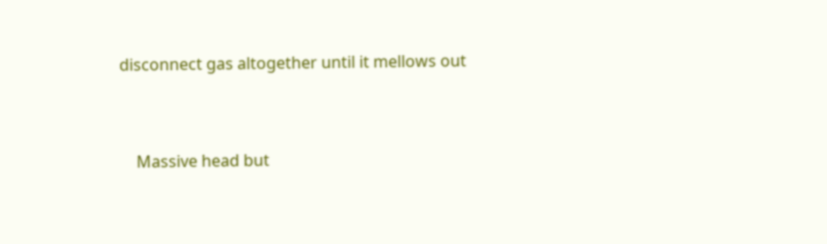disconnect gas altogether until it mellows out


    Massive head but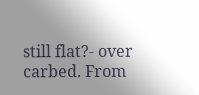still flat?- over carbed. From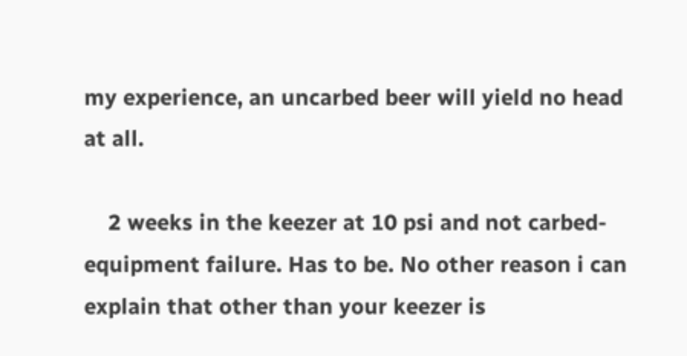my experience, an uncarbed beer will yield no head at all.

    2 weeks in the keezer at 10 psi and not carbed- equipment failure. Has to be. No other reason i can explain that other than your keezer is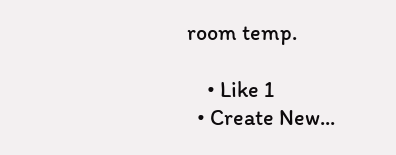room temp.

    • Like 1
  • Create New...